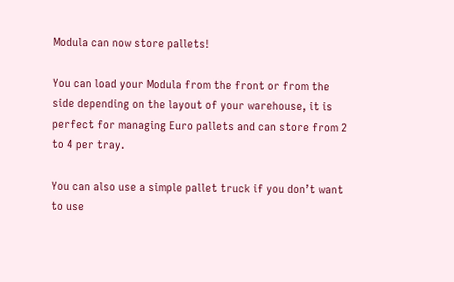Modula can now store pallets!

You can load your Modula from the front or from the side depending on the layout of your warehouse, it is perfect for managing Euro pallets and can store from 2 to 4 per tray.

You can also use a simple pallet truck if you don’t want to use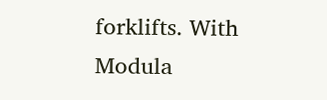forklifts. With Modula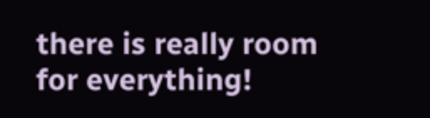there is really room for everything!